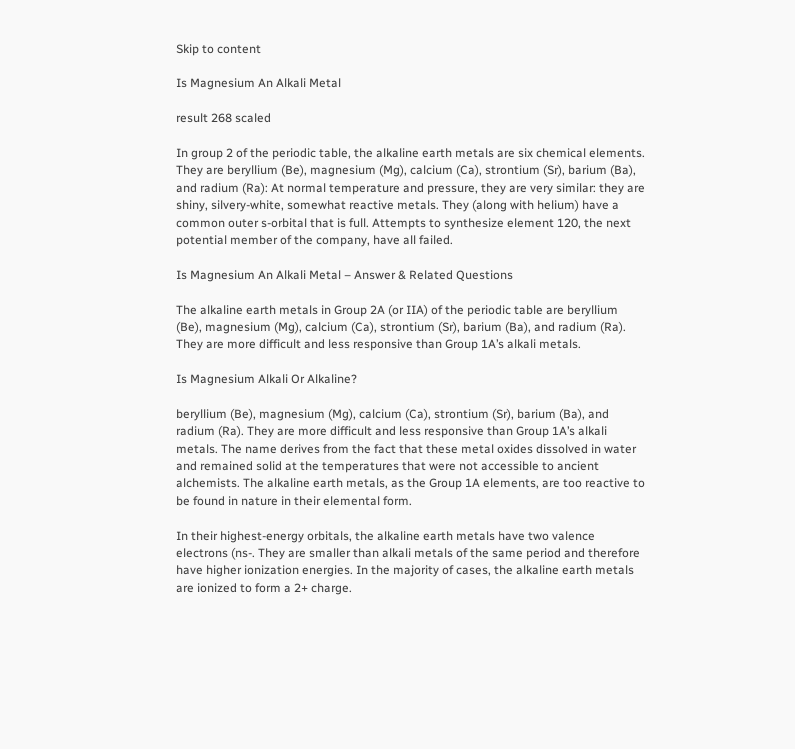Skip to content

Is Magnesium An Alkali Metal

result 268 scaled

In group 2 of the periodic table, the alkaline earth metals are six chemical elements. They are beryllium (Be), magnesium (Mg), calcium (Ca), strontium (Sr), barium (Ba), and radium (Ra): At normal temperature and pressure, they are very similar: they are shiny, silvery-white, somewhat reactive metals. They (along with helium) have a common outer s-orbital that is full. Attempts to synthesize element 120, the next potential member of the company, have all failed.

Is Magnesium An Alkali Metal – Answer & Related Questions

The alkaline earth metals in Group 2A (or IIA) of the periodic table are beryllium (Be), magnesium (Mg), calcium (Ca), strontium (Sr), barium (Ba), and radium (Ra). They are more difficult and less responsive than Group 1A’s alkali metals.

Is Magnesium Alkali Or Alkaline?

beryllium (Be), magnesium (Mg), calcium (Ca), strontium (Sr), barium (Ba), and radium (Ra). They are more difficult and less responsive than Group 1A’s alkali metals. The name derives from the fact that these metal oxides dissolved in water and remained solid at the temperatures that were not accessible to ancient alchemists. The alkaline earth metals, as the Group 1A elements, are too reactive to be found in nature in their elemental form.

In their highest-energy orbitals, the alkaline earth metals have two valence electrons (ns-. They are smaller than alkali metals of the same period and therefore have higher ionization energies. In the majority of cases, the alkaline earth metals are ionized to form a 2+ charge.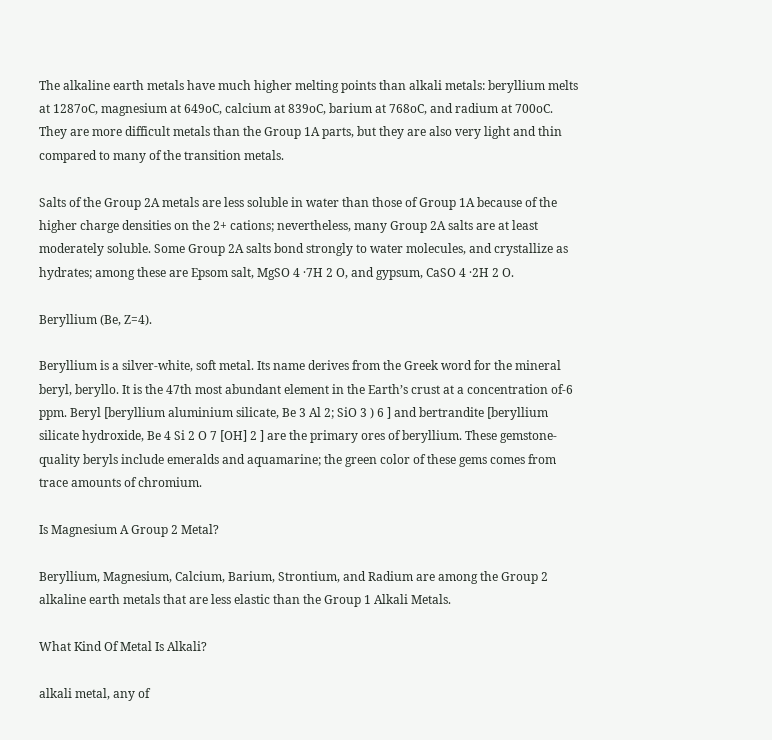The alkaline earth metals have much higher melting points than alkali metals: beryllium melts at 1287oC, magnesium at 649oC, calcium at 839oC, barium at 768oC, and radium at 700oC. They are more difficult metals than the Group 1A parts, but they are also very light and thin compared to many of the transition metals.

Salts of the Group 2A metals are less soluble in water than those of Group 1A because of the higher charge densities on the 2+ cations; nevertheless, many Group 2A salts are at least moderately soluble. Some Group 2A salts bond strongly to water molecules, and crystallize as hydrates; among these are Epsom salt, MgSO 4 ·7H 2 O, and gypsum, CaSO 4 ·2H 2 O.

Beryllium (Be, Z=4).

Beryllium is a silver-white, soft metal. Its name derives from the Greek word for the mineral beryl, beryllo. It is the 47th most abundant element in the Earth’s crust at a concentration of-6 ppm. Beryl [beryllium aluminium silicate, Be 3 Al 2; SiO 3 ) 6 ] and bertrandite [beryllium silicate hydroxide, Be 4 Si 2 O 7 [OH] 2 ] are the primary ores of beryllium. These gemstone-quality beryls include emeralds and aquamarine; the green color of these gems comes from trace amounts of chromium.

Is Magnesium A Group 2 Metal?

Beryllium, Magnesium, Calcium, Barium, Strontium, and Radium are among the Group 2 alkaline earth metals that are less elastic than the Group 1 Alkali Metals.

What Kind Of Metal Is Alkali?

alkali metal, any of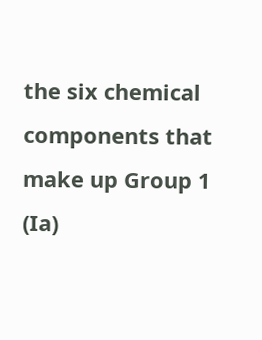the six chemical components that make up Group 1 (Ia)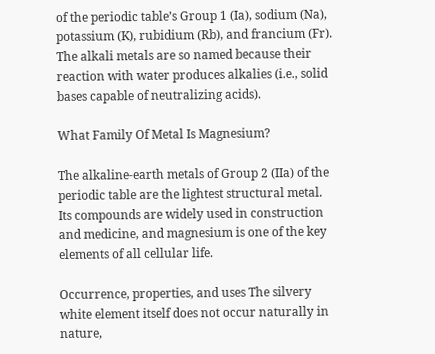of the periodic table’s Group 1 (Ia), sodium (Na), potassium (K), rubidium (Rb), and francium (Fr). The alkali metals are so named because their reaction with water produces alkalies (i.e., solid bases capable of neutralizing acids).

What Family Of Metal Is Magnesium?

The alkaline-earth metals of Group 2 (IIa) of the periodic table are the lightest structural metal. Its compounds are widely used in construction and medicine, and magnesium is one of the key elements of all cellular life.

Occurrence, properties, and uses The silvery white element itself does not occur naturally in nature,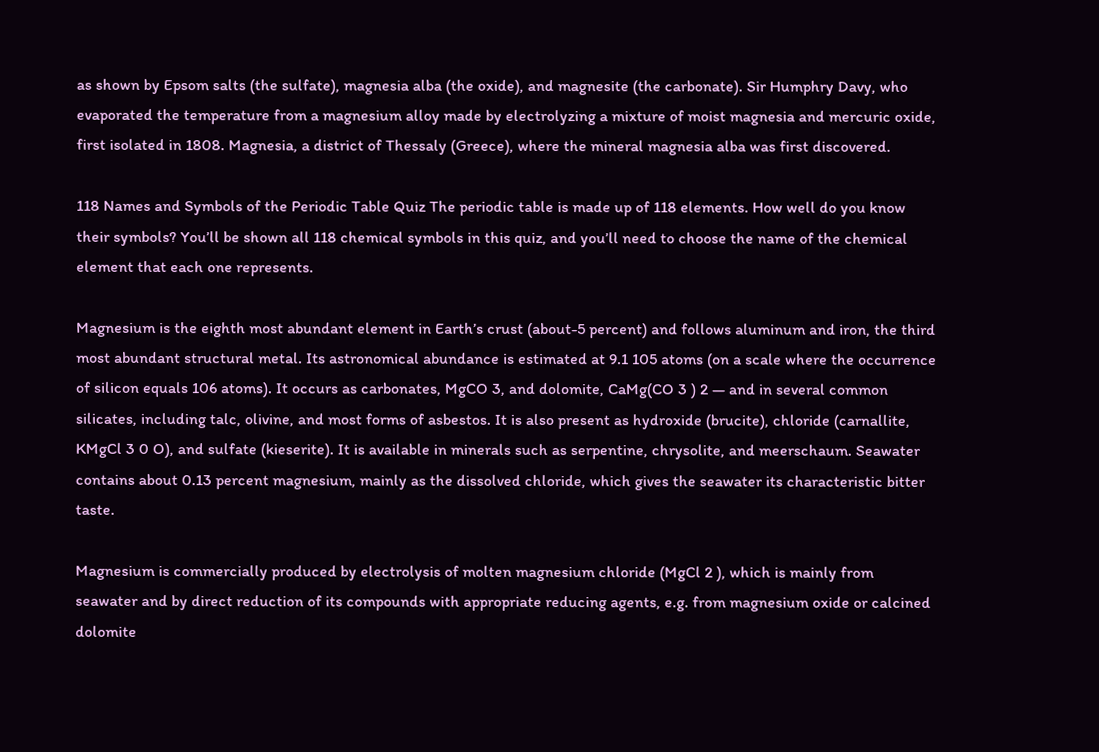as shown by Epsom salts (the sulfate), magnesia alba (the oxide), and magnesite (the carbonate). Sir Humphry Davy, who evaporated the temperature from a magnesium alloy made by electrolyzing a mixture of moist magnesia and mercuric oxide, first isolated in 1808. Magnesia, a district of Thessaly (Greece), where the mineral magnesia alba was first discovered.

118 Names and Symbols of the Periodic Table Quiz The periodic table is made up of 118 elements. How well do you know their symbols? You’ll be shown all 118 chemical symbols in this quiz, and you’ll need to choose the name of the chemical element that each one represents.

Magnesium is the eighth most abundant element in Earth’s crust (about-5 percent) and follows aluminum and iron, the third most abundant structural metal. Its astronomical abundance is estimated at 9.1 105 atoms (on a scale where the occurrence of silicon equals 106 atoms). It occurs as carbonates, MgCO 3, and dolomite, CaMg(CO 3 ) 2 — and in several common silicates, including talc, olivine, and most forms of asbestos. It is also present as hydroxide (brucite), chloride (carnallite, KMgCl 3 0 O), and sulfate (kieserite). It is available in minerals such as serpentine, chrysolite, and meerschaum. Seawater contains about 0.13 percent magnesium, mainly as the dissolved chloride, which gives the seawater its characteristic bitter taste.

Magnesium is commercially produced by electrolysis of molten magnesium chloride (MgCl 2 ), which is mainly from seawater and by direct reduction of its compounds with appropriate reducing agents, e.g. from magnesium oxide or calcined dolomite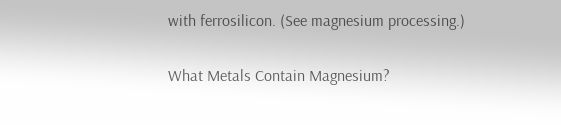with ferrosilicon. (See magnesium processing.)

What Metals Contain Magnesium?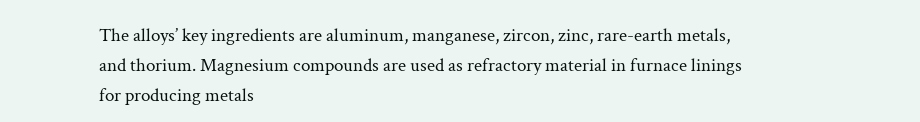The alloys’ key ingredients are aluminum, manganese, zircon, zinc, rare-earth metals, and thorium. Magnesium compounds are used as refractory material in furnace linings for producing metals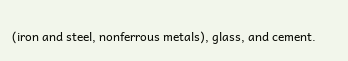(iron and steel, nonferrous metals), glass, and cement.